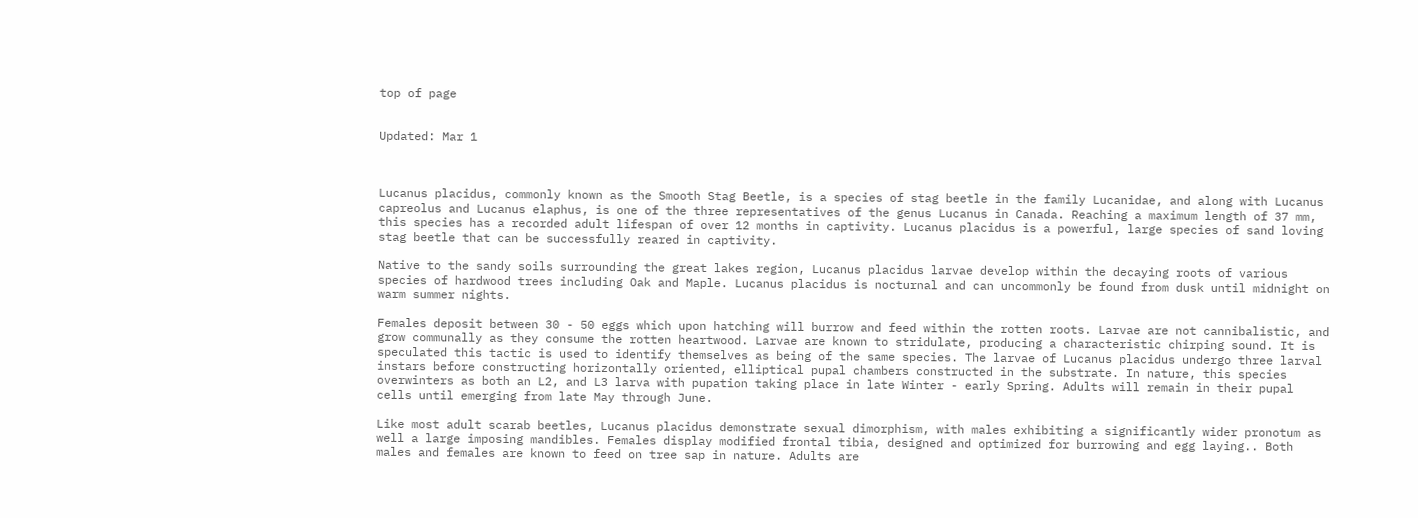top of page


Updated: Mar 1



Lucanus placidus, commonly known as the Smooth Stag Beetle, is a species of stag beetle in the family Lucanidae, and along with Lucanus capreolus and Lucanus elaphus, is one of the three representatives of the genus Lucanus in Canada. Reaching a maximum length of 37 mm, this species has a recorded adult lifespan of over 12 months in captivity. Lucanus placidus is a powerful, large species of sand loving stag beetle that can be successfully reared in captivity.

Native to the sandy soils surrounding the great lakes region, Lucanus placidus larvae develop within the decaying roots of various species of hardwood trees including Oak and Maple. Lucanus placidus is nocturnal and can uncommonly be found from dusk until midnight on warm summer nights.

Females deposit between 30 - 50 eggs which upon hatching will burrow and feed within the rotten roots. Larvae are not cannibalistic, and grow communally as they consume the rotten heartwood. Larvae are known to stridulate, producing a characteristic chirping sound. It is speculated this tactic is used to identify themselves as being of the same species. The larvae of Lucanus placidus undergo three larval instars before constructing horizontally oriented, elliptical pupal chambers constructed in the substrate. In nature, this species overwinters as both an L2, and L3 larva with pupation taking place in late Winter - early Spring. Adults will remain in their pupal cells until emerging from late May through June.

Like most adult scarab beetles, Lucanus placidus demonstrate sexual dimorphism, with males exhibiting a significantly wider pronotum as well a large imposing mandibles. Females display modified frontal tibia, designed and optimized for burrowing and egg laying.. Both males and females are known to feed on tree sap in nature. Adults are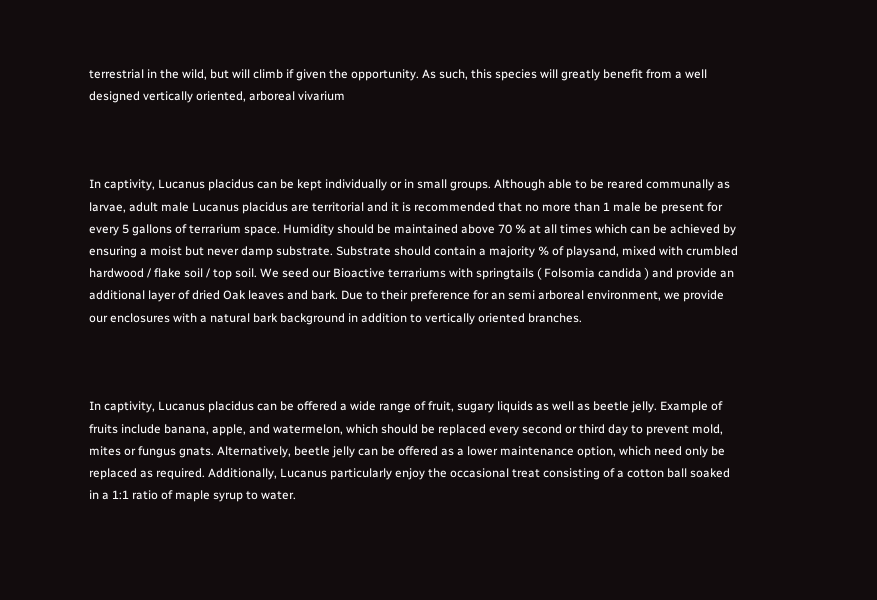terrestrial in the wild, but will climb if given the opportunity. As such, this species will greatly benefit from a well designed vertically oriented, arboreal vivarium



In captivity, Lucanus placidus can be kept individually or in small groups. Although able to be reared communally as larvae, adult male Lucanus placidus are territorial and it is recommended that no more than 1 male be present for every 5 gallons of terrarium space. Humidity should be maintained above 70 % at all times which can be achieved by ensuring a moist but never damp substrate. Substrate should contain a majority % of playsand, mixed with crumbled hardwood / flake soil / top soil. We seed our Bioactive terrariums with springtails ( Folsomia candida ) and provide an additional layer of dried Oak leaves and bark. Due to their preference for an semi arboreal environment, we provide our enclosures with a natural bark background in addition to vertically oriented branches.



In captivity, Lucanus placidus can be offered a wide range of fruit, sugary liquids as well as beetle jelly. Example of fruits include banana, apple, and watermelon, which should be replaced every second or third day to prevent mold, mites or fungus gnats. Alternatively, beetle jelly can be offered as a lower maintenance option, which need only be replaced as required. Additionally, Lucanus particularly enjoy the occasional treat consisting of a cotton ball soaked in a 1:1 ratio of maple syrup to water.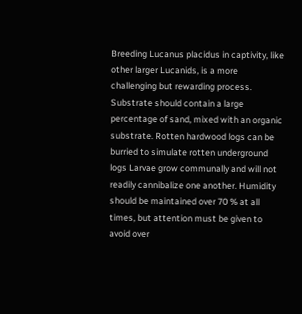Breeding Lucanus placidus in captivity, like other larger Lucanids, is a more challenging but rewarding process. Substrate should contain a large percentage of sand, mixed with an organic substrate. Rotten hardwood logs can be burried to simulate rotten underground logs Larvae grow communally and will not readily cannibalize one another. Humidity should be maintained over 70 % at all times, but attention must be given to avoid over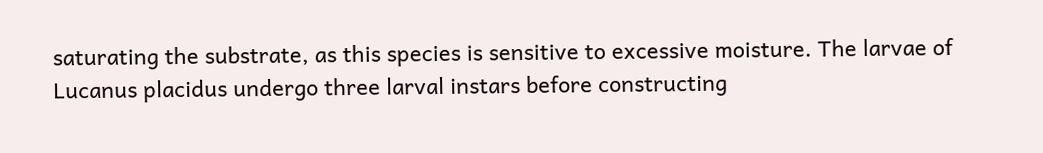saturating the substrate, as this species is sensitive to excessive moisture. The larvae of Lucanus placidus undergo three larval instars before constructing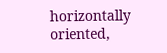horizontally oriented,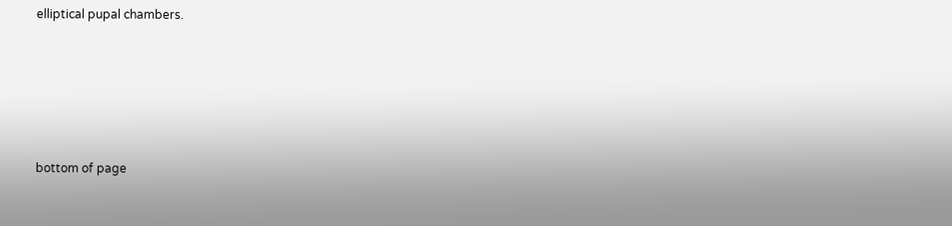elliptical pupal chambers.





bottom of page